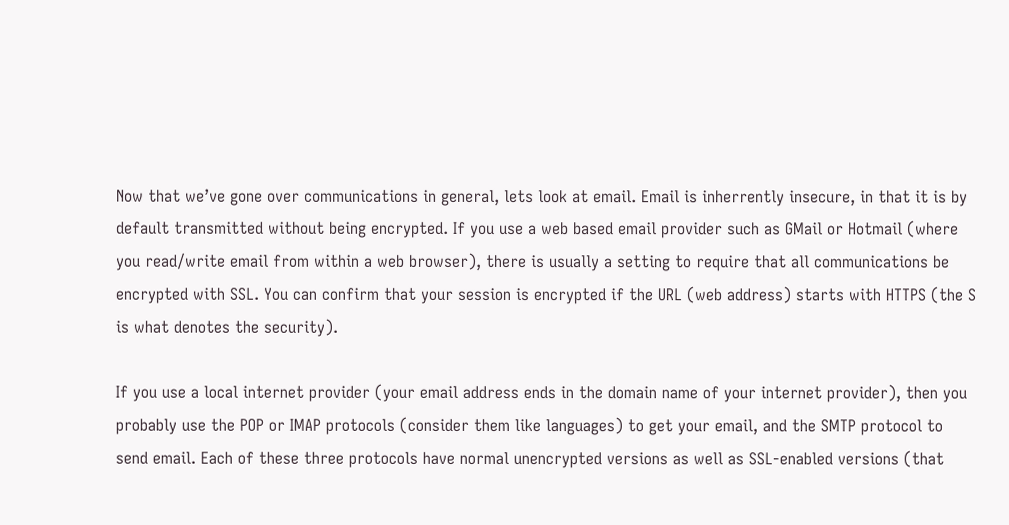Now that we’ve gone over communications in general, lets look at email. Email is inherrently insecure, in that it is by default transmitted without being encrypted. If you use a web based email provider such as GMail or Hotmail (where you read/write email from within a web browser), there is usually a setting to require that all communications be encrypted with SSL. You can confirm that your session is encrypted if the URL (web address) starts with HTTPS (the S is what denotes the security).

If you use a local internet provider (your email address ends in the domain name of your internet provider), then you probably use the POP or IMAP protocols (consider them like languages) to get your email, and the SMTP protocol to send email. Each of these three protocols have normal unencrypted versions as well as SSL-enabled versions (that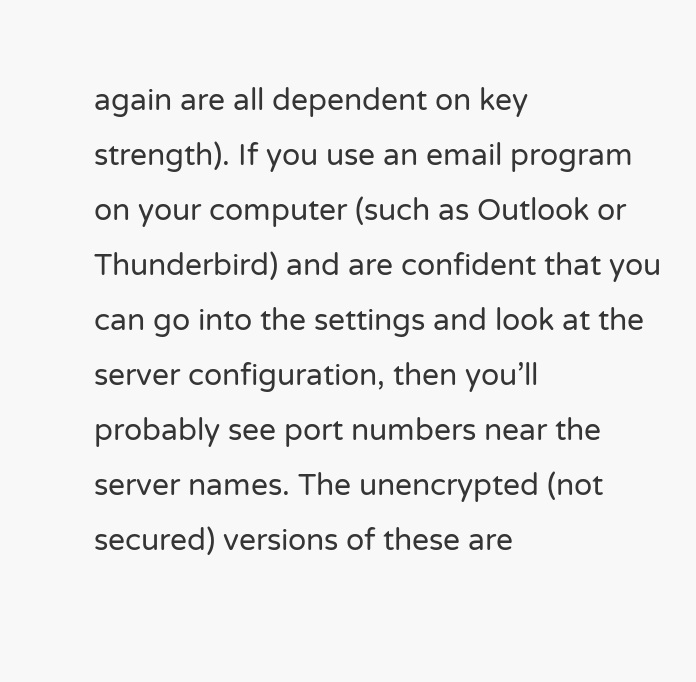again are all dependent on key strength). If you use an email program on your computer (such as Outlook or Thunderbird) and are confident that you can go into the settings and look at the server configuration, then you’ll probably see port numbers near the server names. The unencrypted (not secured) versions of these are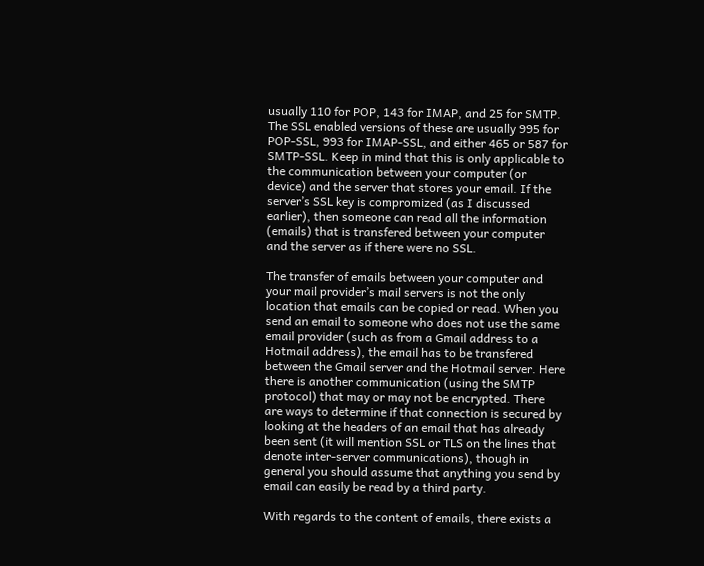usually 110 for POP, 143 for IMAP, and 25 for SMTP. The SSL enabled versions of these are usually 995 for POP-SSL, 993 for IMAP-SSL, and either 465 or 587 for SMTP-SSL. Keep in mind that this is only applicable to the communication between your computer (or device) and the server that stores your email. If the server’s SSL key is compromized (as I discussed earlier), then someone can read all the information (emails) that is transfered between your computer and the server as if there were no SSL.

The transfer of emails between your computer and your mail provider’s mail servers is not the only location that emails can be copied or read. When you send an email to someone who does not use the same email provider (such as from a Gmail address to a Hotmail address), the email has to be transfered between the Gmail server and the Hotmail server. Here there is another communication (using the SMTP protocol) that may or may not be encrypted. There are ways to determine if that connection is secured by looking at the headers of an email that has already been sent (it will mention SSL or TLS on the lines that denote inter-server communications), though in general you should assume that anything you send by email can easily be read by a third party.

With regards to the content of emails, there exists a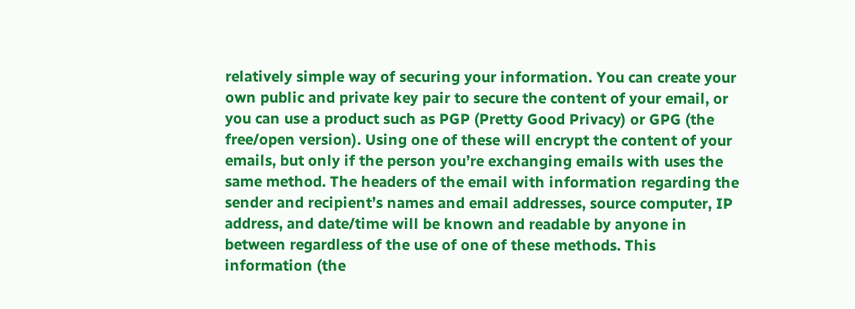relatively simple way of securing your information. You can create your own public and private key pair to secure the content of your email, or you can use a product such as PGP (Pretty Good Privacy) or GPG (the free/open version). Using one of these will encrypt the content of your emails, but only if the person you’re exchanging emails with uses the same method. The headers of the email with information regarding the sender and recipient’s names and email addresses, source computer, IP address, and date/time will be known and readable by anyone in between regardless of the use of one of these methods. This information (the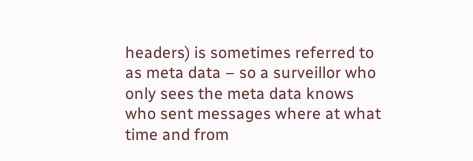headers) is sometimes referred to as meta data – so a surveillor who only sees the meta data knows who sent messages where at what time and from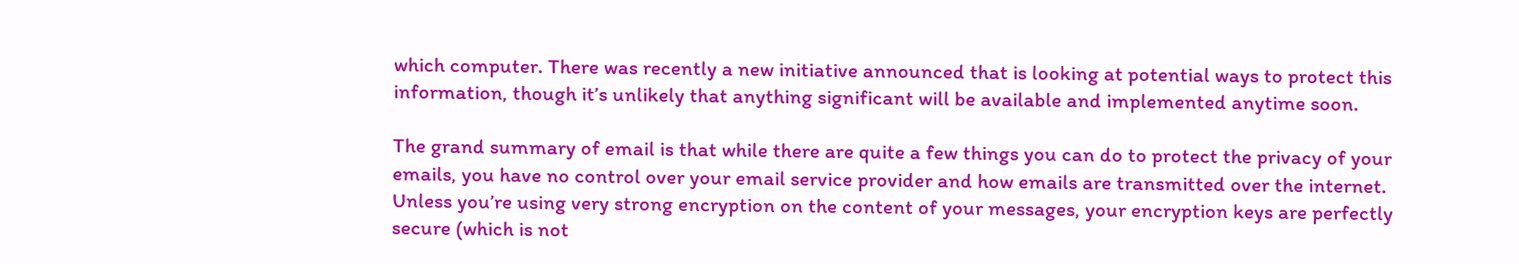which computer. There was recently a new initiative announced that is looking at potential ways to protect this information, though it’s unlikely that anything significant will be available and implemented anytime soon.

The grand summary of email is that while there are quite a few things you can do to protect the privacy of your emails, you have no control over your email service provider and how emails are transmitted over the internet. Unless you’re using very strong encryption on the content of your messages, your encryption keys are perfectly secure (which is not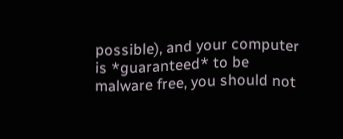possible), and your computer is *guaranteed* to be malware free, you should not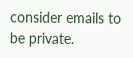consider emails to be private.